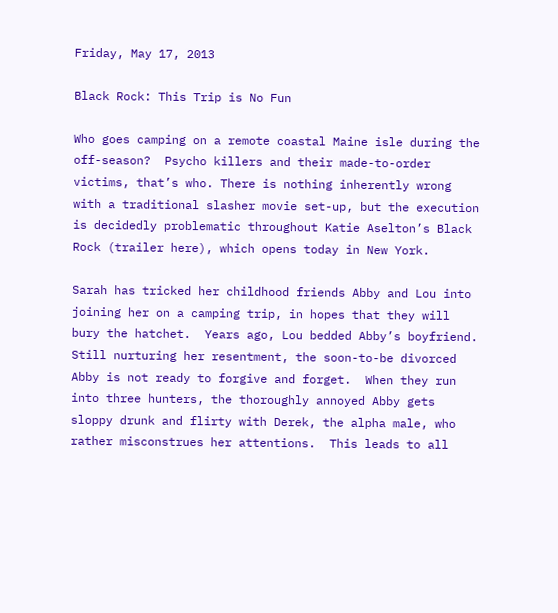Friday, May 17, 2013

Black Rock: This Trip is No Fun

Who goes camping on a remote coastal Maine isle during the off-season?  Psycho killers and their made-to-order victims, that’s who. There is nothing inherently wrong with a traditional slasher movie set-up, but the execution is decidedly problematic throughout Katie Aselton’s Black Rock (trailer here), which opens today in New York.

Sarah has tricked her childhood friends Abby and Lou into joining her on a camping trip, in hopes that they will bury the hatchet.  Years ago, Lou bedded Abby’s boyfriend.  Still nurturing her resentment, the soon-to-be divorced Abby is not ready to forgive and forget.  When they run into three hunters, the thoroughly annoyed Abby gets sloppy drunk and flirty with Derek, the alpha male, who rather misconstrues her attentions.  This leads to all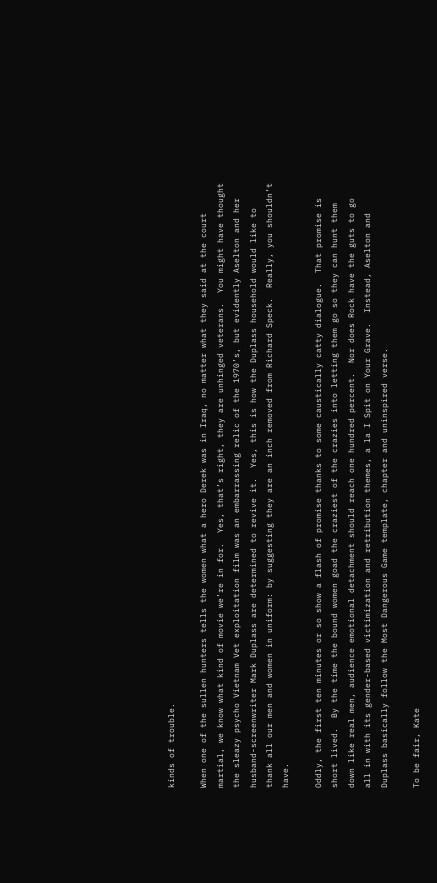kinds of trouble.

When one of the sullen hunters tells the women what a hero Derek was in Iraq, no matter what they said at the court martial, we know what kind of movie we’re in for.  Yes, that’s right, they are unhinged veterans.  You might have thought the sleazy psycho Vietnam Vet exploitation film was an embarrassing relic of the 1970’s, but evidently Aselton and her husband-screenwriter Mark Duplass are determined to revive it.  Yes, this is how the Duplass household would like to thank all our men and women in uniform: by suggesting they are an inch removed from Richard Speck.  Really, you shouldn’t have.

Oddly, the first ten minutes or so show a flash of promise thanks to some caustically catty dialogue.  That promise is short lived.  By the time the bound women goad the craziest of the crazies into letting them go so they can hunt them down like real men, audience emotional detachment should reach one hundred percent.  Nor does Rock have the guts to go all in with its gender-based victimization and retribution themes, a la I Spit on Your Grave.  Instead, Aselton and Duplass basically follow the Most Dangerous Game template, chapter and uninspired verse.

To be fair, Kate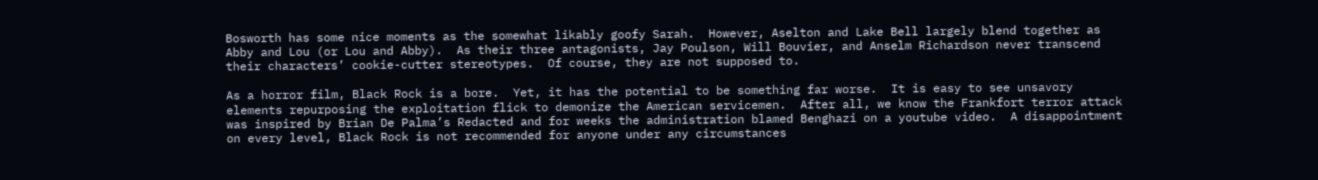Bosworth has some nice moments as the somewhat likably goofy Sarah.  However, Aselton and Lake Bell largely blend together as Abby and Lou (or Lou and Abby).  As their three antagonists, Jay Poulson, Will Bouvier, and Anselm Richardson never transcend their characters’ cookie-cutter stereotypes.  Of course, they are not supposed to.

As a horror film, Black Rock is a bore.  Yet, it has the potential to be something far worse.  It is easy to see unsavory elements repurposing the exploitation flick to demonize the American servicemen.  After all, we know the Frankfort terror attack was inspired by Brian De Palma’s Redacted and for weeks the administration blamed Benghazi on a youtube video.  A disappointment on every level, Black Rock is not recommended for anyone under any circumstances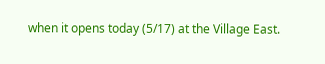when it opens today (5/17) at the Village East.